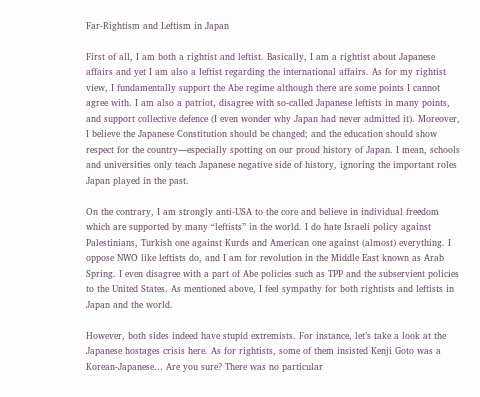Far-Rightism and Leftism in Japan

First of all, I am both a rightist and leftist. Basically, I am a rightist about Japanese affairs and yet I am also a leftist regarding the international affairs. As for my rightist view, I fundamentally support the Abe regime although there are some points I cannot agree with. I am also a patriot, disagree with so-called Japanese leftists in many points, and support collective defence (I even wonder why Japan had never admitted it). Moreover, I believe the Japanese Constitution should be changed; and the education should show respect for the country—especially spotting on our proud history of Japan. I mean, schools and universities only teach Japanese negative side of history, ignoring the important roles Japan played in the past.

On the contrary, I am strongly anti-USA to the core and believe in individual freedom which are supported by many “leftists” in the world. I do hate Israeli policy against Palestinians, Turkish one against Kurds and American one against (almost) everything. I oppose NWO like leftists do, and I am for revolution in the Middle East known as Arab Spring. I even disagree with a part of Abe policies such as TPP and the subservient policies to the United States. As mentioned above, I feel sympathy for both rightists and leftists in Japan and the world.

However, both sides indeed have stupid extremists. For instance, let’s take a look at the Japanese hostages crisis here. As for rightists, some of them insisted Kenji Goto was a Korean-Japanese… Are you sure? There was no particular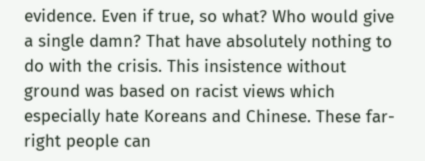evidence. Even if true, so what? Who would give a single damn? That have absolutely nothing to do with the crisis. This insistence without ground was based on racist views which especially hate Koreans and Chinese. These far-right people can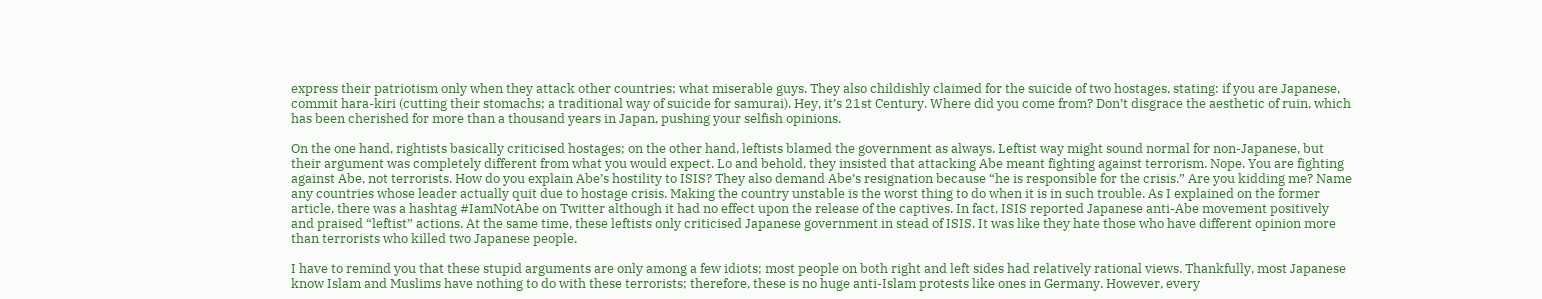express their patriotism only when they attack other countries; what miserable guys. They also childishly claimed for the suicide of two hostages, stating: if you are Japanese, commit hara-kiri (cutting their stomachs; a traditional way of suicide for samurai). Hey, it’s 21st Century. Where did you come from? Don’t disgrace the aesthetic of ruin, which has been cherished for more than a thousand years in Japan, pushing your selfish opinions.

On the one hand, rightists basically criticised hostages; on the other hand, leftists blamed the government as always. Leftist way might sound normal for non-Japanese, but their argument was completely different from what you would expect. Lo and behold, they insisted that attacking Abe meant fighting against terrorism. Nope. You are fighting against Abe, not terrorists. How do you explain Abe’s hostility to ISIS? They also demand Abe’s resignation because “he is responsible for the crisis.” Are you kidding me? Name any countries whose leader actually quit due to hostage crisis. Making the country unstable is the worst thing to do when it is in such trouble. As I explained on the former article, there was a hashtag #IamNotAbe on Twitter although it had no effect upon the release of the captives. In fact, ISIS reported Japanese anti-Abe movement positively and praised “leftist” actions. At the same time, these leftists only criticised Japanese government in stead of ISIS. It was like they hate those who have different opinion more than terrorists who killed two Japanese people.

I have to remind you that these stupid arguments are only among a few idiots; most people on both right and left sides had relatively rational views. Thankfully, most Japanese know Islam and Muslims have nothing to do with these terrorists; therefore, these is no huge anti-Islam protests like ones in Germany. However, every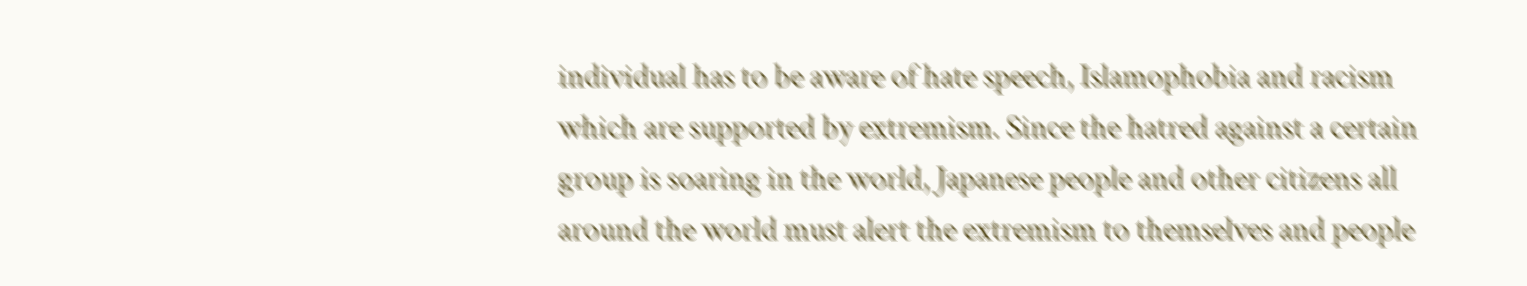individual has to be aware of hate speech, Islamophobia and racism which are supported by extremism. Since the hatred against a certain group is soaring in the world, Japanese people and other citizens all around the world must alert the extremism to themselves and people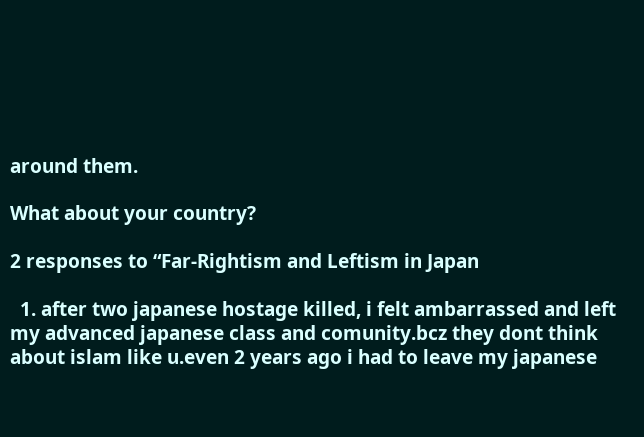around them.

What about your country?

2 responses to “Far-Rightism and Leftism in Japan

  1. after two japanese hostage killed, i felt ambarrassed and left my advanced japanese class and comunity.bcz they dont think about islam like u.even 2 years ago i had to leave my japanese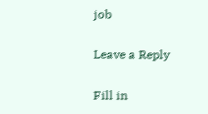job

Leave a Reply

Fill in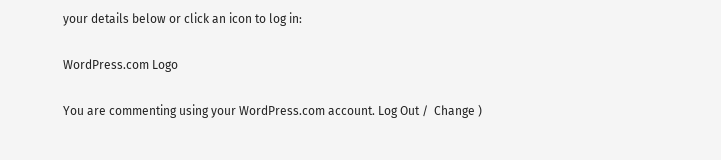your details below or click an icon to log in:

WordPress.com Logo

You are commenting using your WordPress.com account. Log Out /  Change )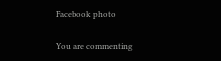Facebook photo

You are commenting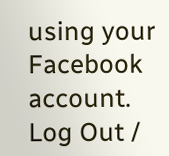using your Facebook account. Log Out /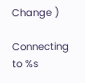Change )

Connecting to %s